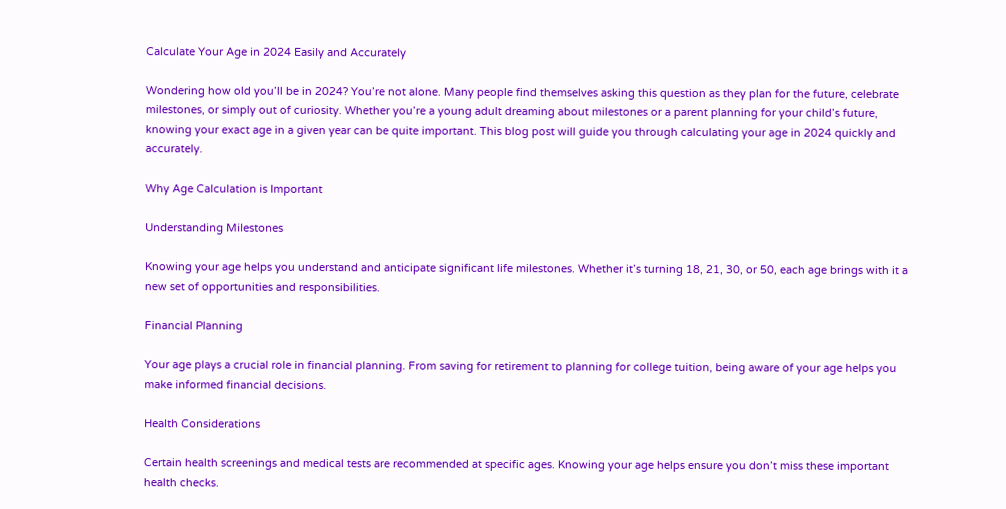Calculate Your Age in 2024 Easily and Accurately

Wondering how old you’ll be in 2024? You’re not alone. Many people find themselves asking this question as they plan for the future, celebrate milestones, or simply out of curiosity. Whether you’re a young adult dreaming about milestones or a parent planning for your child’s future, knowing your exact age in a given year can be quite important. This blog post will guide you through calculating your age in 2024 quickly and accurately.

Why Age Calculation is Important

Understanding Milestones

Knowing your age helps you understand and anticipate significant life milestones. Whether it’s turning 18, 21, 30, or 50, each age brings with it a new set of opportunities and responsibilities.

Financial Planning

Your age plays a crucial role in financial planning. From saving for retirement to planning for college tuition, being aware of your age helps you make informed financial decisions.

Health Considerations

Certain health screenings and medical tests are recommended at specific ages. Knowing your age helps ensure you don’t miss these important health checks.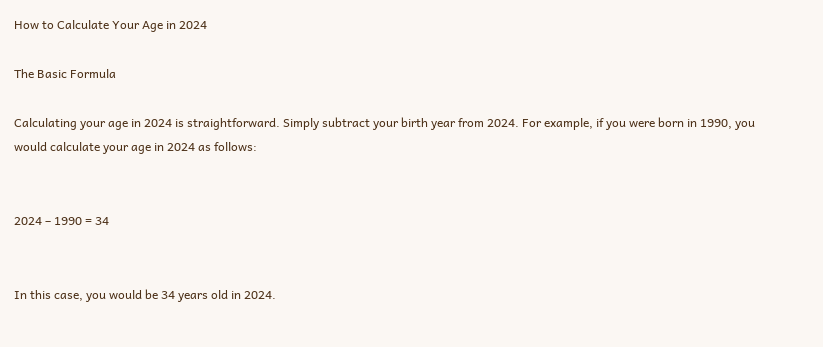How to Calculate Your Age in 2024

The Basic Formula

Calculating your age in 2024 is straightforward. Simply subtract your birth year from 2024. For example, if you were born in 1990, you would calculate your age in 2024 as follows:


2024 – 1990 = 34


In this case, you would be 34 years old in 2024.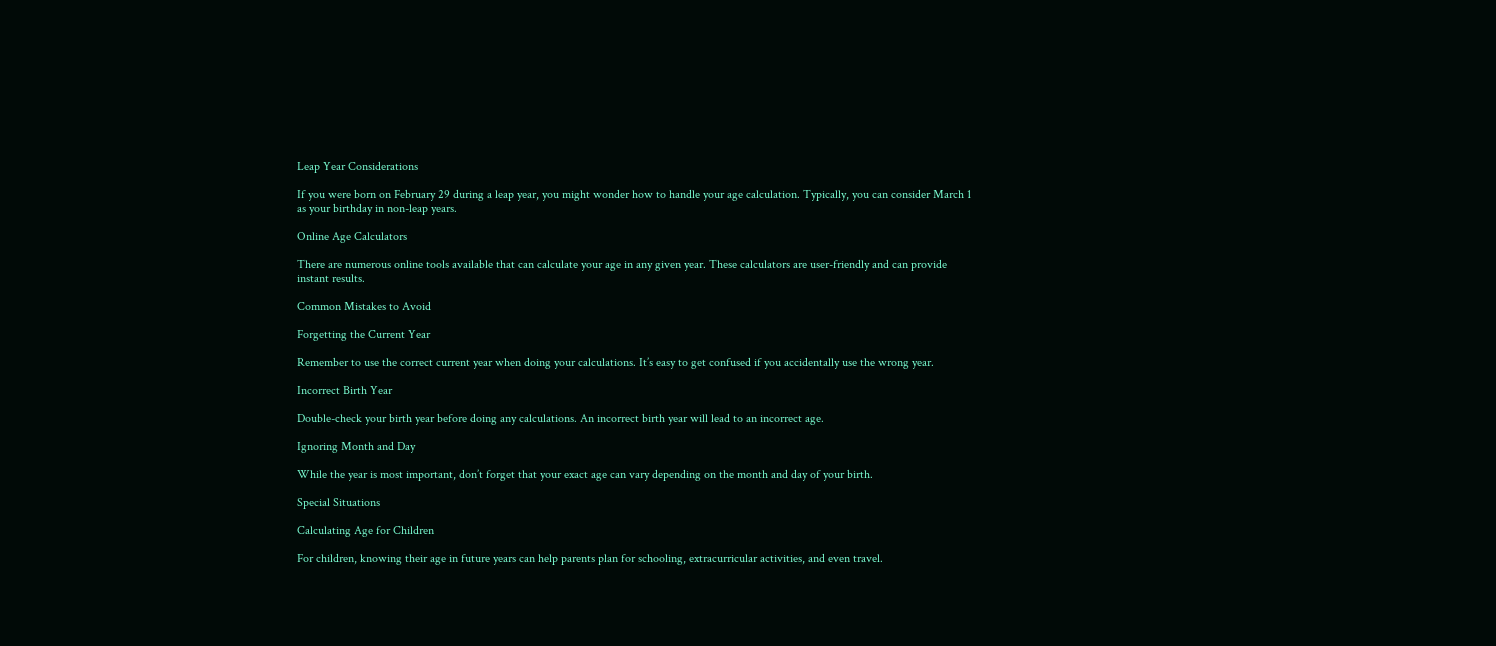Leap Year Considerations

If you were born on February 29 during a leap year, you might wonder how to handle your age calculation. Typically, you can consider March 1 as your birthday in non-leap years.

Online Age Calculators

There are numerous online tools available that can calculate your age in any given year. These calculators are user-friendly and can provide instant results.

Common Mistakes to Avoid

Forgetting the Current Year

Remember to use the correct current year when doing your calculations. It’s easy to get confused if you accidentally use the wrong year.

Incorrect Birth Year

Double-check your birth year before doing any calculations. An incorrect birth year will lead to an incorrect age.

Ignoring Month and Day

While the year is most important, don’t forget that your exact age can vary depending on the month and day of your birth.

Special Situations

Calculating Age for Children

For children, knowing their age in future years can help parents plan for schooling, extracurricular activities, and even travel.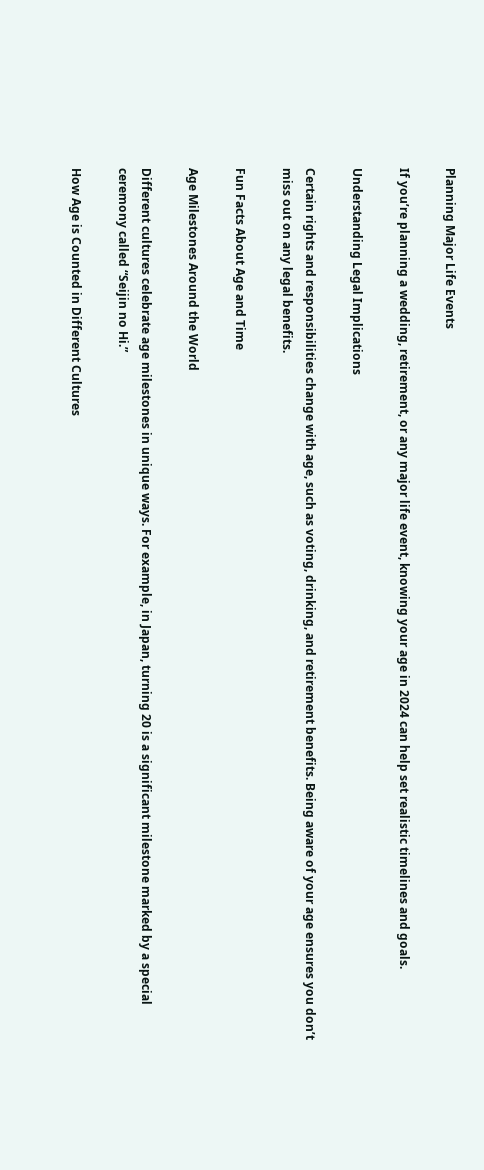Planning Major Life Events

If you’re planning a wedding, retirement, or any major life event, knowing your age in 2024 can help set realistic timelines and goals.

Understanding Legal Implications

Certain rights and responsibilities change with age, such as voting, drinking, and retirement benefits. Being aware of your age ensures you don’t miss out on any legal benefits.

Fun Facts About Age and Time

Age Milestones Around the World

Different cultures celebrate age milestones in unique ways. For example, in Japan, turning 20 is a significant milestone marked by a special ceremony called “Seijin no Hi.”

How Age is Counted in Different Cultures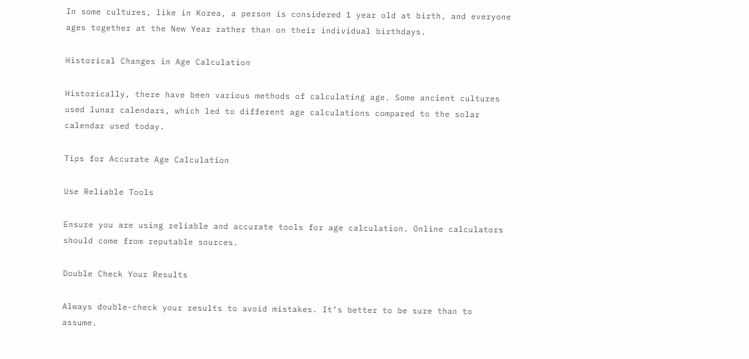In some cultures, like in Korea, a person is considered 1 year old at birth, and everyone ages together at the New Year rather than on their individual birthdays.

Historical Changes in Age Calculation

Historically, there have been various methods of calculating age. Some ancient cultures used lunar calendars, which led to different age calculations compared to the solar calendar used today.

Tips for Accurate Age Calculation

Use Reliable Tools

Ensure you are using reliable and accurate tools for age calculation. Online calculators should come from reputable sources.

Double Check Your Results

Always double-check your results to avoid mistakes. It’s better to be sure than to assume.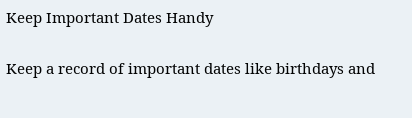Keep Important Dates Handy

Keep a record of important dates like birthdays and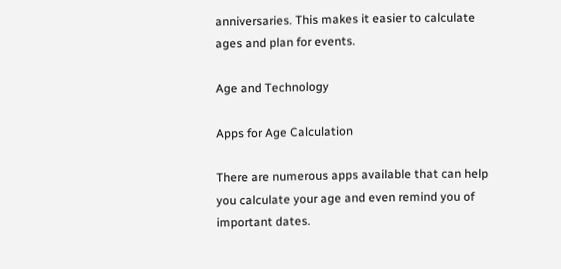anniversaries. This makes it easier to calculate ages and plan for events.

Age and Technology

Apps for Age Calculation

There are numerous apps available that can help you calculate your age and even remind you of important dates.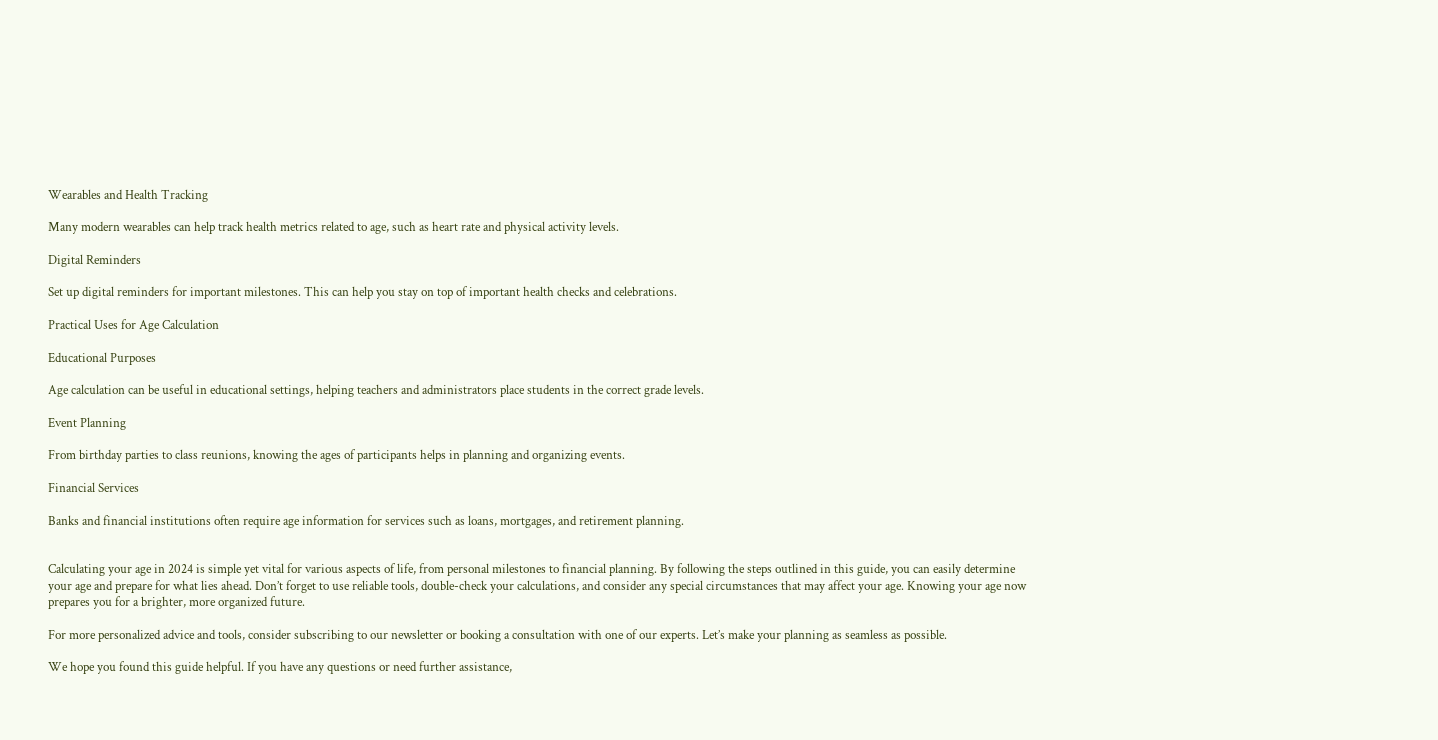Wearables and Health Tracking

Many modern wearables can help track health metrics related to age, such as heart rate and physical activity levels.

Digital Reminders

Set up digital reminders for important milestones. This can help you stay on top of important health checks and celebrations.

Practical Uses for Age Calculation

Educational Purposes

Age calculation can be useful in educational settings, helping teachers and administrators place students in the correct grade levels.

Event Planning

From birthday parties to class reunions, knowing the ages of participants helps in planning and organizing events.

Financial Services

Banks and financial institutions often require age information for services such as loans, mortgages, and retirement planning.


Calculating your age in 2024 is simple yet vital for various aspects of life, from personal milestones to financial planning. By following the steps outlined in this guide, you can easily determine your age and prepare for what lies ahead. Don’t forget to use reliable tools, double-check your calculations, and consider any special circumstances that may affect your age. Knowing your age now prepares you for a brighter, more organized future.

For more personalized advice and tools, consider subscribing to our newsletter or booking a consultation with one of our experts. Let’s make your planning as seamless as possible.

We hope you found this guide helpful. If you have any questions or need further assistance,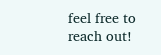feel free to reach out!